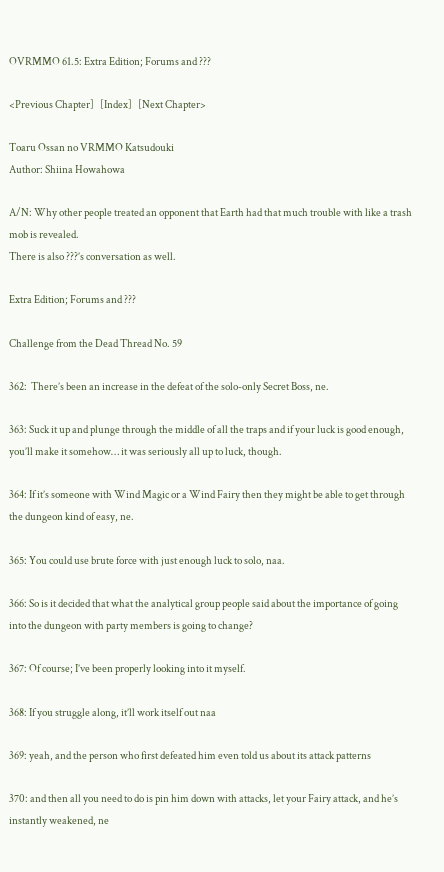OVRMMO 61.5: Extra Edition; Forums and ???

<Previous Chapter]   [Index]   [Next Chapter>

Toaru Ossan no VRMMO Katsudouki
Author: Shiina Howahowa

A/N: Why other people treated an opponent that Earth had that much trouble with like a trash mob is revealed.
There is also ???’s conversation as well.

Extra Edition; Forums and ???

Challenge from the Dead Thread No. 59

362:  There’s been an increase in the defeat of the solo-only Secret Boss, ne.

363: Suck it up and plunge through the middle of all the traps and if your luck is good enough, you’ll make it somehow… it was seriously all up to luck, though.

364: If it’s someone with Wind Magic or a Wind Fairy then they might be able to get through the dungeon kind of easy, ne.

365: You could use brute force with just enough luck to solo, naa.

366: So is it decided that what the analytical group people said about the importance of going into the dungeon with party members is going to change?

367: Of course; I’ve been properly looking into it myself.

368: If you struggle along, it’ll work itself out naa

369: yeah, and the person who first defeated him even told us about its attack patterns

370: and then all you need to do is pin him down with attacks, let your Fairy attack, and he’s instantly weakened, ne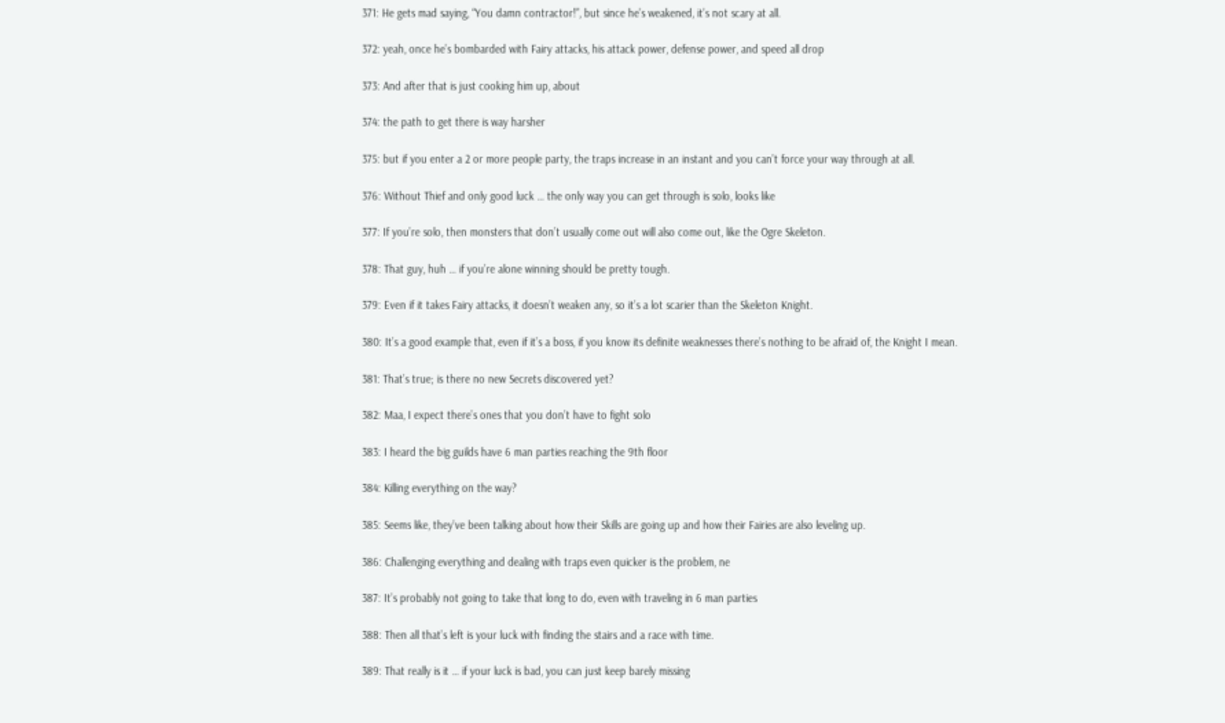371: He gets mad saying, “You damn contractor!”, but since he’s weakened, it’s not scary at all.

372: yeah, once he’s bombarded with Fairy attacks, his attack power, defense power, and speed all drop

373: And after that is just cooking him up, about

374: the path to get there is way harsher

375: but if you enter a 2 or more people party, the traps increase in an instant and you can’t force your way through at all.

376: Without Thief and only good luck … the only way you can get through is solo, looks like

377: If you’re solo, then monsters that don’t usually come out will also come out, like the Ogre Skeleton.

378: That guy, huh … if you’re alone winning should be pretty tough.

379: Even if it takes Fairy attacks, it doesn’t weaken any, so it’s a lot scarier than the Skeleton Knight.

380: It’s a good example that, even if it’s a boss, if you know its definite weaknesses there’s nothing to be afraid of, the Knight I mean.

381: That’s true; is there no new Secrets discovered yet?

382: Maa, I expect there’s ones that you don’t have to fight solo

383: I heard the big guilds have 6 man parties reaching the 9th floor

384: Killing everything on the way?

385: Seems like, they’ve been talking about how their Skills are going up and how their Fairies are also leveling up.

386: Challenging everything and dealing with traps even quicker is the problem, ne

387: It’s probably not going to take that long to do, even with traveling in 6 man parties

388: Then all that’s left is your luck with finding the stairs and a race with time.

389: That really is it … if your luck is bad, you can just keep barely missing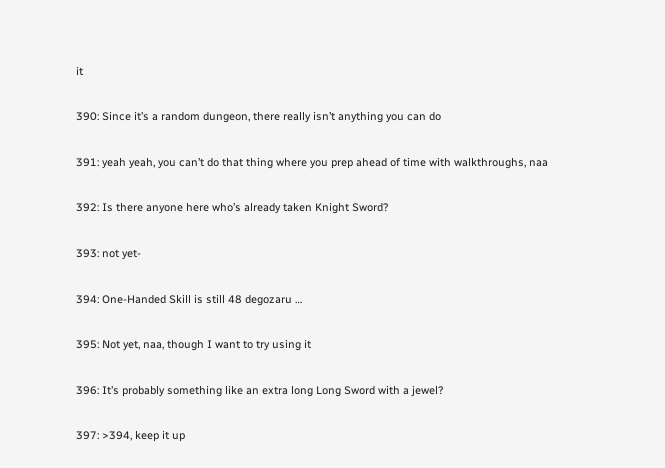it

390: Since it’s a random dungeon, there really isn’t anything you can do

391: yeah yeah, you can’t do that thing where you prep ahead of time with walkthroughs, naa

392: Is there anyone here who’s already taken Knight Sword?

393: not yet-

394: One-Handed Skill is still 48 degozaru …

395: Not yet, naa, though I want to try using it

396: It’s probably something like an extra long Long Sword with a jewel?

397: >394, keep it up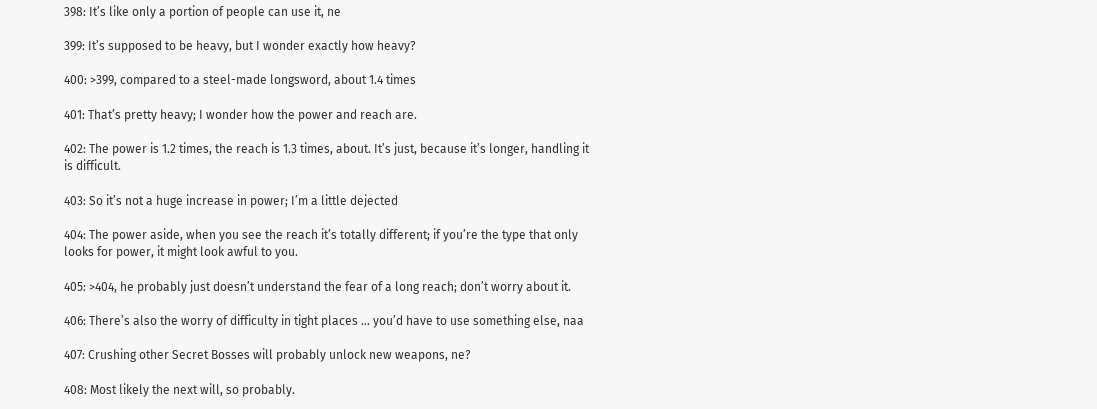398: It’s like only a portion of people can use it, ne

399: It’s supposed to be heavy, but I wonder exactly how heavy?

400: >399, compared to a steel-made longsword, about 1.4 times

401: That’s pretty heavy; I wonder how the power and reach are.

402: The power is 1.2 times, the reach is 1.3 times, about. It’s just, because it’s longer, handling it is difficult.

403: So it’s not a huge increase in power; I’m a little dejected

404: The power aside, when you see the reach it’s totally different; if you’re the type that only looks for power, it might look awful to you.

405: >404, he probably just doesn’t understand the fear of a long reach; don’t worry about it.

406: There’s also the worry of difficulty in tight places … you’d have to use something else, naa

407: Crushing other Secret Bosses will probably unlock new weapons, ne?

408: Most likely the next will, so probably.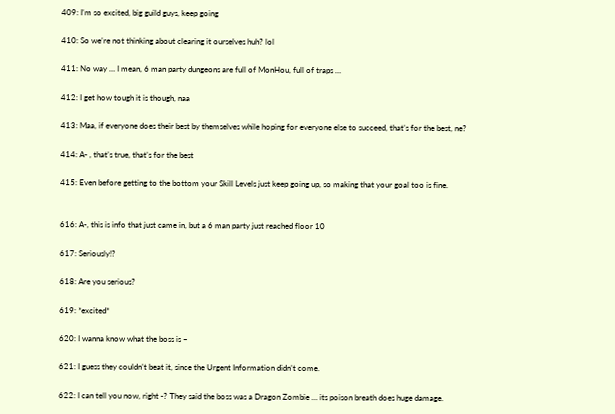409: I’m so excited, big guild guys, keep going

410: So we’re not thinking about clearing it ourselves huh? lol

411: No way … I mean, 6 man party dungeons are full of MonHou, full of traps …

412: I get how tough it is though, naa

413: Maa, if everyone does their best by themselves while hoping for everyone else to succeed, that’s for the best, ne?

414: A- , that’s true, that’s for the best

415: Even before getting to the bottom your Skill Levels just keep going up, so making that your goal too is fine.


616: A-, this is info that just came in, but a 6 man party just reached floor 10

617: Seriously!?

618: Are you serious?

619: *excited*

620: I wanna know what the boss is ~

621: I guess they couldn’t beat it, since the Urgent Information didn’t come.

622: I can tell you now, right -? They said the boss was a Dragon Zombie … its poison breath does huge damage.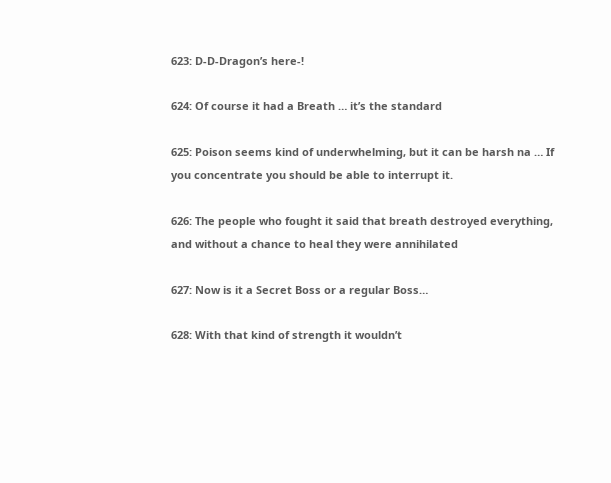623: D-D-Dragon’s here-!

624: Of course it had a Breath … it’s the standard

625: Poison seems kind of underwhelming, but it can be harsh na … If you concentrate you should be able to interrupt it.

626: The people who fought it said that breath destroyed everything, and without a chance to heal they were annihilated

627: Now is it a Secret Boss or a regular Boss…

628: With that kind of strength it wouldn’t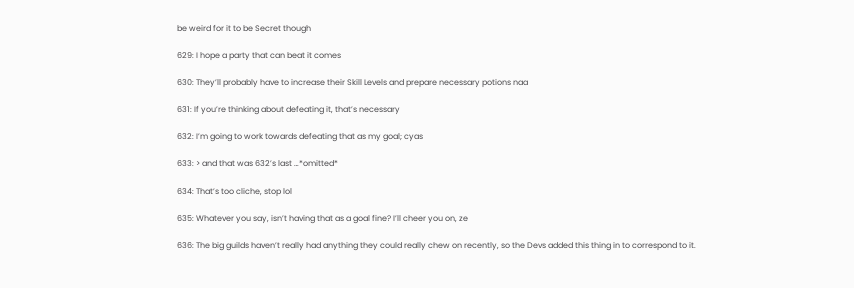be weird for it to be Secret though

629: I hope a party that can beat it comes

630: They’ll probably have to increase their Skill Levels and prepare necessary potions naa

631: If you’re thinking about defeating it, that’s necessary

632: I’m going to work towards defeating that as my goal; cyas

633: > and that was 632’s last …*omitted*

634: That’s too cliche, stop lol

635: Whatever you say, isn’t having that as a goal fine? I’ll cheer you on, ze

636: The big guilds haven’t really had anything they could really chew on recently, so the Devs added this thing in to correspond to it.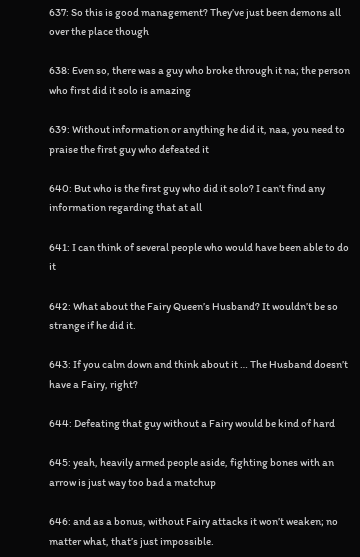637: So this is good management? They’ve just been demons all over the place though

638: Even so, there was a guy who broke through it na; the person who first did it solo is amazing

639: Without information or anything he did it, naa, you need to praise the first guy who defeated it

640: But who is the first guy who did it solo? I can’t find any information regarding that at all

641: I can think of several people who would have been able to do it

642: What about the Fairy Queen’s Husband? It wouldn’t be so strange if he did it.

643: If you calm down and think about it … The Husband doesn’t have a Fairy, right?

644: Defeating that guy without a Fairy would be kind of hard

645: yeah, heavily armed people aside, fighting bones with an arrow is just way too bad a matchup

646: and as a bonus, without Fairy attacks it won’t weaken; no matter what, that’s just impossible.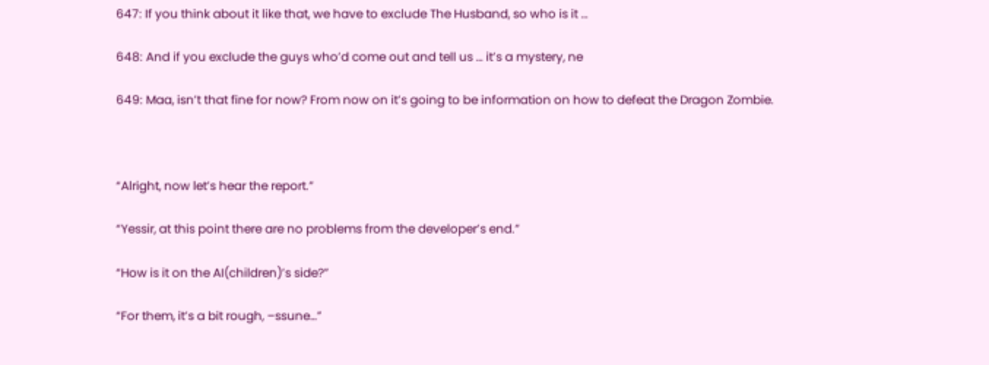647: If you think about it like that, we have to exclude The Husband, so who is it …

648: And if you exclude the guys who’d come out and tell us … it’s a mystery, ne

649: Maa, isn’t that fine for now? From now on it’s going to be information on how to defeat the Dragon Zombie.



“Alright, now let’s hear the report.”

“Yessir, at this point there are no problems from the developer’s end.”

“How is it on the AI(children)’s side?”

“For them, it’s a bit rough, –ssune…”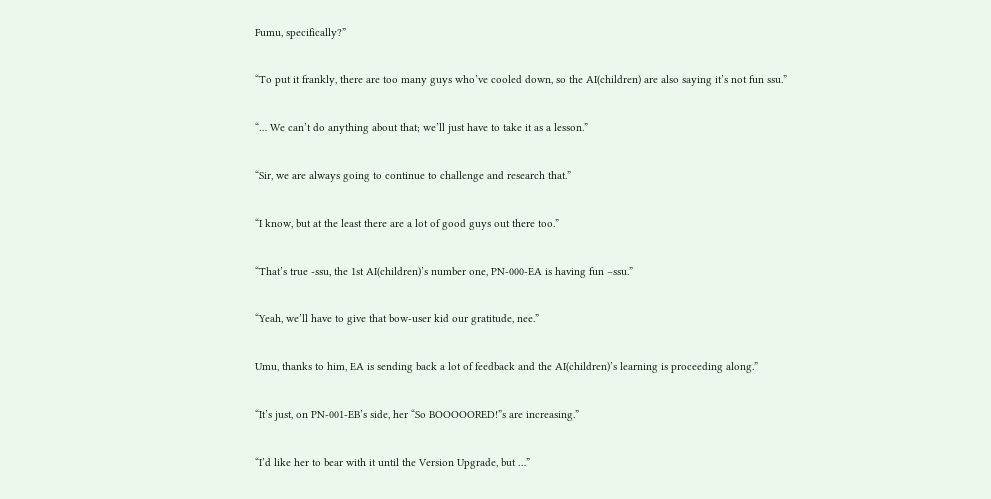Fumu, specifically?”

“To put it frankly, there are too many guys who’ve cooled down, so the AI(children) are also saying it’s not fun ssu.”

“… We can’t do anything about that; we’ll just have to take it as a lesson.”

“Sir, we are always going to continue to challenge and research that.”

“I know, but at the least there are a lot of good guys out there too.”

“That’s true -ssu, the 1st AI(children)’s number one, PN-000-EA is having fun –ssu.”

“Yeah, we’ll have to give that bow-user kid our gratitude, nee.”

Umu, thanks to him, EA is sending back a lot of feedback and the AI(children)’s learning is proceeding along.”

“It’s just, on PN-001-EB’s side, her “So BOOOOORED!”s are increasing.”

“I’d like her to bear with it until the Version Upgrade, but …”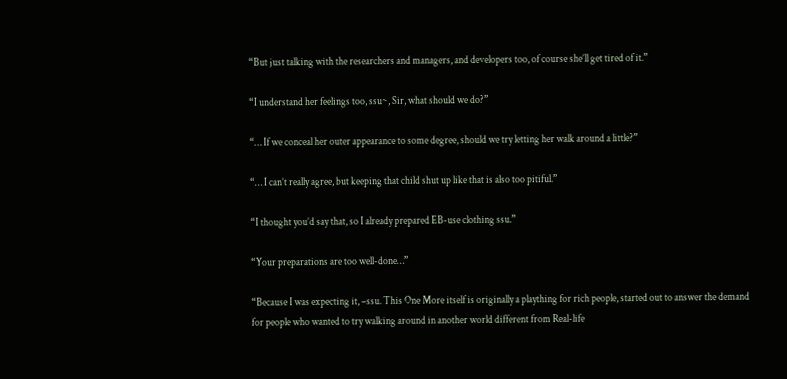“But just talking with the researchers and managers, and developers too, of course she’ll get tired of it.”

“I understand her feelings too, ssu~, Sir, what should we do?”

“… If we conceal her outer appearance to some degree, should we try letting her walk around a little?”

“… I can’t really agree, but keeping that child shut up like that is also too pitiful.”

“I thought you’d say that, so I already prepared EB-use clothing ssu.”

“Your preparations are too well-done…”

“Because I was expecting it, –ssu. This One More itself is originally a plaything for rich people, started out to answer the demand for people who wanted to try walking around in another world different from Real-life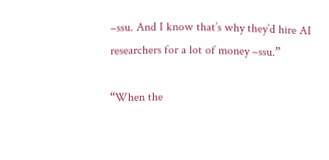–ssu. And I know that’s why they’d hire AI researchers for a lot of money –ssu.”

“When the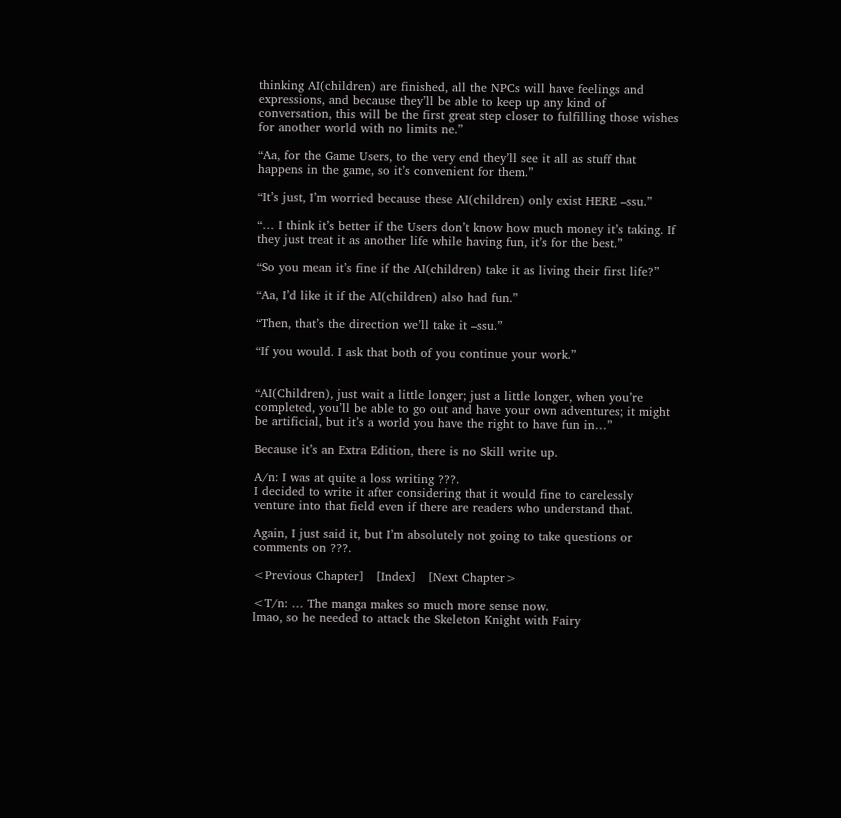thinking AI(children) are finished, all the NPCs will have feelings and expressions, and because they’ll be able to keep up any kind of conversation, this will be the first great step closer to fulfilling those wishes for another world with no limits ne.”

“Aa, for the Game Users, to the very end they’ll see it all as stuff that happens in the game, so it’s convenient for them.”

“It’s just, I’m worried because these AI(children) only exist HERE –ssu.”

“… I think it’s better if the Users don’t know how much money it’s taking. If they just treat it as another life while having fun, it’s for the best.”

“So you mean it’s fine if the AI(children) take it as living their first life?”

“Aa, I’d like it if the AI(children) also had fun.”

“Then, that’s the direction we’ll take it –ssu.”

“If you would. I ask that both of you continue your work.”


“AI(Children), just wait a little longer; just a little longer, when you’re completed, you’ll be able to go out and have your own adventures; it might be artificial, but it’s a world you have the right to have fun in…”

Because it’s an Extra Edition, there is no Skill write up.

A/n: I was at quite a loss writing ???.
I decided to write it after considering that it would fine to carelessly venture into that field even if there are readers who understand that.

Again, I just said it, but I’m absolutely not going to take questions or comments on ???.

<Previous Chapter]   [Index]   [Next Chapter>

<T/n: … The manga makes so much more sense now.
lmao, so he needed to attack the Skeleton Knight with Fairy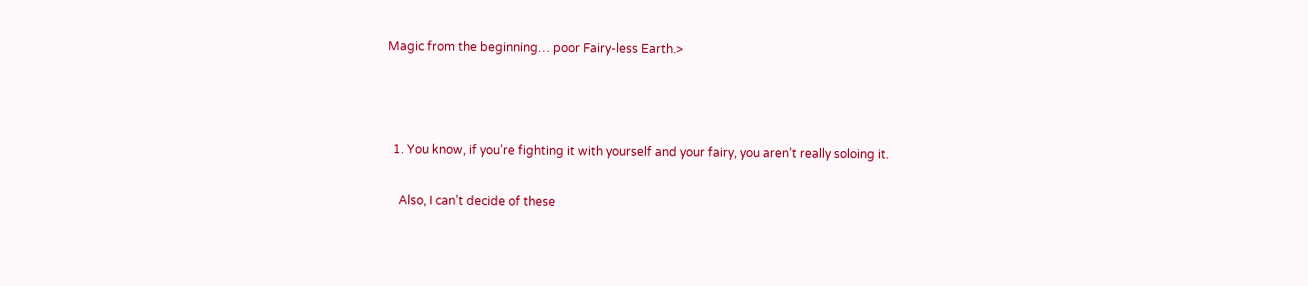Magic from the beginning… poor Fairy-less Earth.>



  1. You know, if you’re fighting it with yourself and your fairy, you aren’t really soloing it.

    Also, I can’t decide of these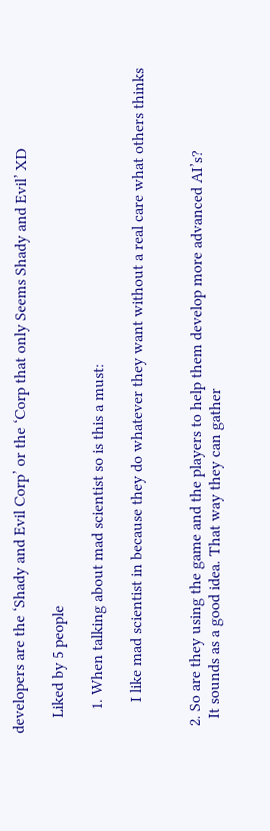developers are the ‘Shady and Evil Corp’ or the ‘Corp that only Seems Shady and Evil’ XD

    Liked by 5 people

      1. When talking about mad scientist so is this a must:

        I like mad scientist in because they do whatever they want without a real care what others thinks


  2. So are they using the game and the players to help them develop more advanced AI’s?
    It sounds as a good idea. That way they can gather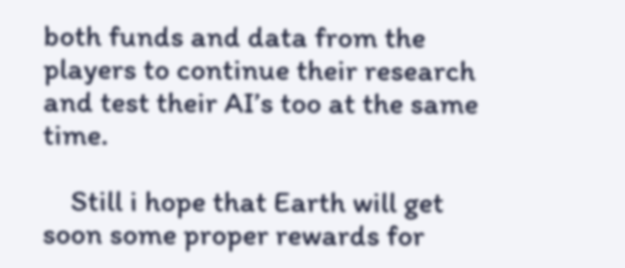both funds and data from the players to continue their research and test their AI’s too at the same time.

    Still i hope that Earth will get soon some proper rewards for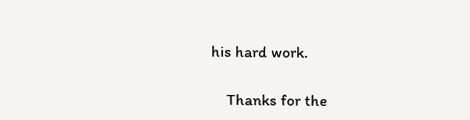his hard work.

    Thanks for the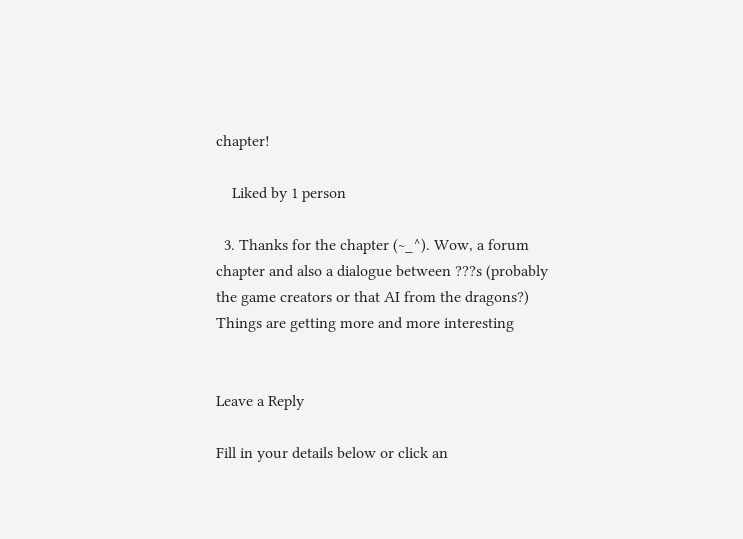chapter!

    Liked by 1 person

  3. Thanks for the chapter (~_^). Wow, a forum chapter and also a dialogue between ???s (probably the game creators or that AI from the dragons?) Things are getting more and more interesting


Leave a Reply

Fill in your details below or click an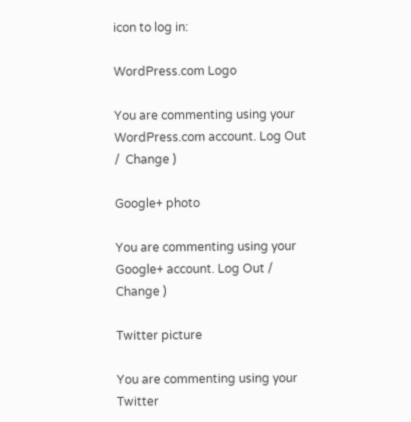icon to log in:

WordPress.com Logo

You are commenting using your WordPress.com account. Log Out /  Change )

Google+ photo

You are commenting using your Google+ account. Log Out /  Change )

Twitter picture

You are commenting using your Twitter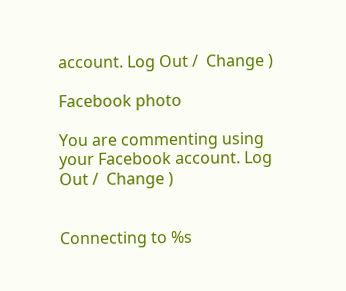account. Log Out /  Change )

Facebook photo

You are commenting using your Facebook account. Log Out /  Change )


Connecting to %s